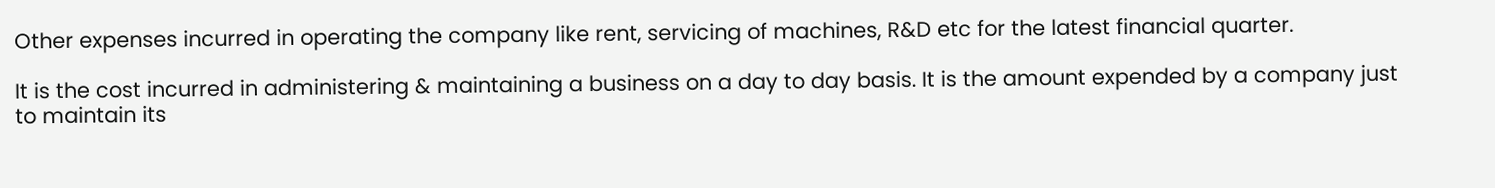Other expenses incurred in operating the company like rent, servicing of machines, R&D etc for the latest financial quarter.

It is the cost incurred in administering & maintaining a business on a day to day basis. It is the amount expended by a company just to maintain its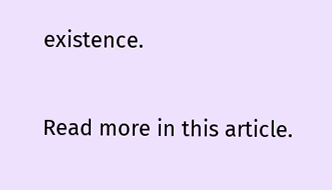existence.

Read more in this article.